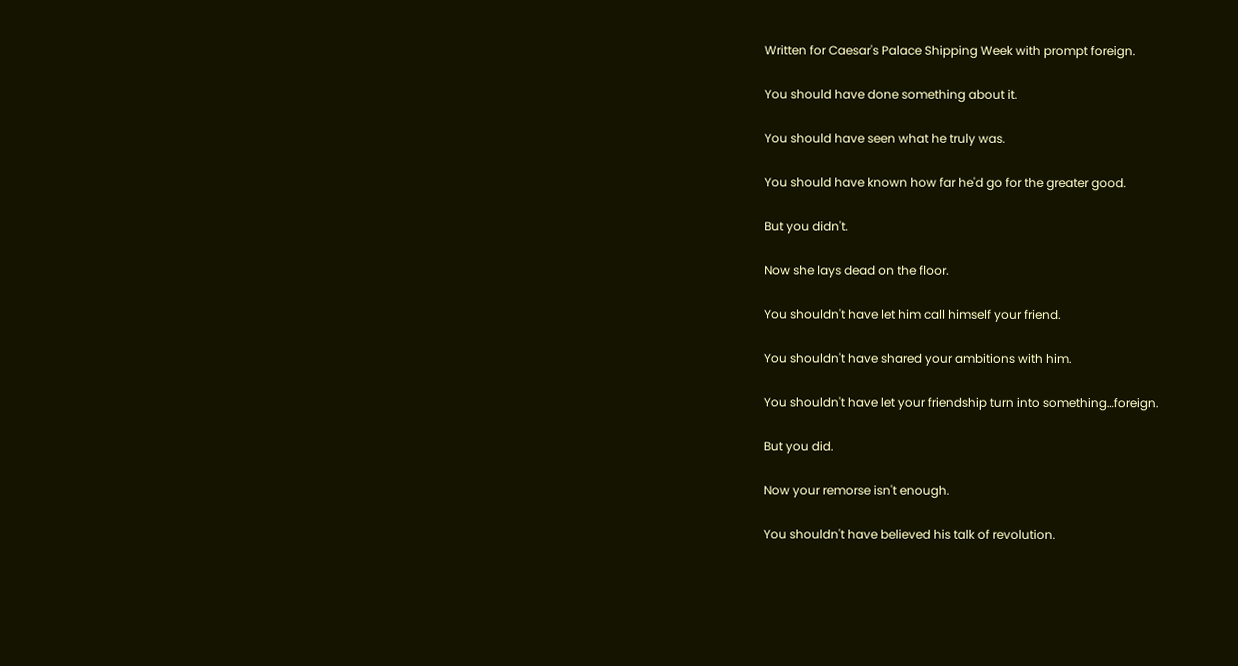Written for Caesar's Palace Shipping Week with prompt foreign.

You should have done something about it.

You should have seen what he truly was.

You should have known how far he'd go for the greater good.

But you didn't.

Now she lays dead on the floor.

You shouldn't have let him call himself your friend.

You shouldn't have shared your ambitions with him.

You shouldn't have let your friendship turn into something…foreign.

But you did.

Now your remorse isn't enough.

You shouldn't have believed his talk of revolution.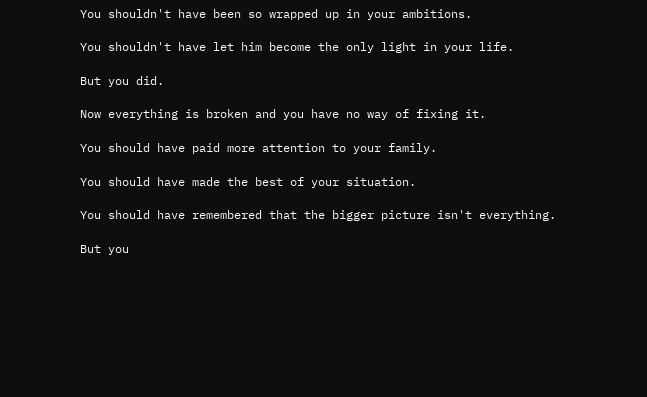You shouldn't have been so wrapped up in your ambitions.

You shouldn't have let him become the only light in your life.

But you did.

Now everything is broken and you have no way of fixing it.

You should have paid more attention to your family.

You should have made the best of your situation.

You should have remembered that the bigger picture isn't everything.

But you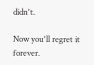didn't.

Now you'll regret it forever.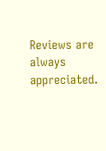Reviews are always appreciated.